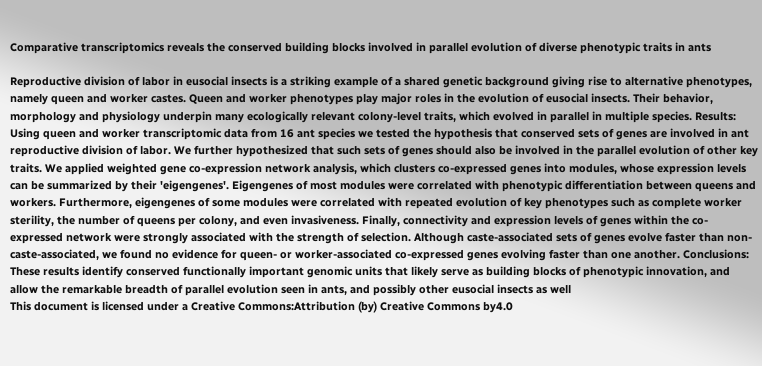Comparative transcriptomics reveals the conserved building blocks involved in parallel evolution of diverse phenotypic traits in ants

Reproductive division of labor in eusocial insects is a striking example of a shared genetic background giving rise to alternative phenotypes, namely queen and worker castes. Queen and worker phenotypes play major roles in the evolution of eusocial insects. Their behavior, morphology and physiology underpin many ecologically relevant colony-level traits, which evolved in parallel in multiple species. Results: Using queen and worker transcriptomic data from 16 ant species we tested the hypothesis that conserved sets of genes are involved in ant reproductive division of labor. We further hypothesized that such sets of genes should also be involved in the parallel evolution of other key traits. We applied weighted gene co-expression network analysis, which clusters co-expressed genes into modules, whose expression levels can be summarized by their 'eigengenes'. Eigengenes of most modules were correlated with phenotypic differentiation between queens and workers. Furthermore, eigengenes of some modules were correlated with repeated evolution of key phenotypes such as complete worker sterility, the number of queens per colony, and even invasiveness. Finally, connectivity and expression levels of genes within the co-expressed network were strongly associated with the strength of selection. Although caste-associated sets of genes evolve faster than non-caste-associated, we found no evidence for queen- or worker-associated co-expressed genes evolving faster than one another. Conclusions: These results identify conserved functionally important genomic units that likely serve as building blocks of phenotypic innovation, and allow the remarkable breadth of parallel evolution seen in ants, and possibly other eusocial insects as well
This document is licensed under a Creative Commons:Attribution (by) Creative Commons by4.0